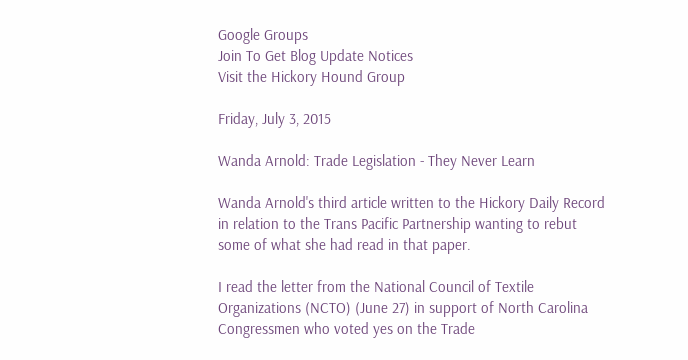Google Groups
Join To Get Blog Update Notices
Visit the Hickory Hound Group

Friday, July 3, 2015

Wanda Arnold: Trade Legislation - They Never Learn

Wanda Arnold's third article written to the Hickory Daily Record in relation to the Trans Pacific Partnership wanting to rebut some of what she had read in that paper.

I read the letter from the National Council of Textile Organizations (NCTO) (June 27) in support of North Carolina Congressmen who voted yes on the Trade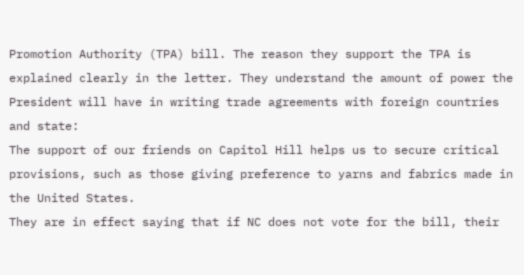Promotion Authority (TPA) bill. The reason they support the TPA is explained clearly in the letter. They understand the amount of power the President will have in writing trade agreements with foreign countries and state:
The support of our friends on Capitol Hill helps us to secure critical provisions, such as those giving preference to yarns and fabrics made in the United States.
They are in effect saying that if NC does not vote for the bill, their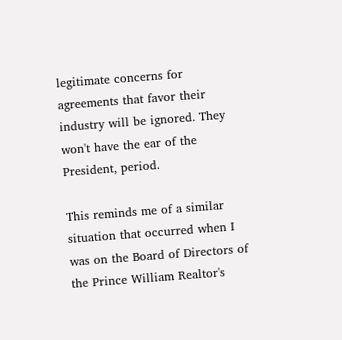legitimate concerns for agreements that favor their industry will be ignored. They won't have the ear of the President, period.

This reminds me of a similar situation that occurred when I was on the Board of Directors of the Prince William Realtor's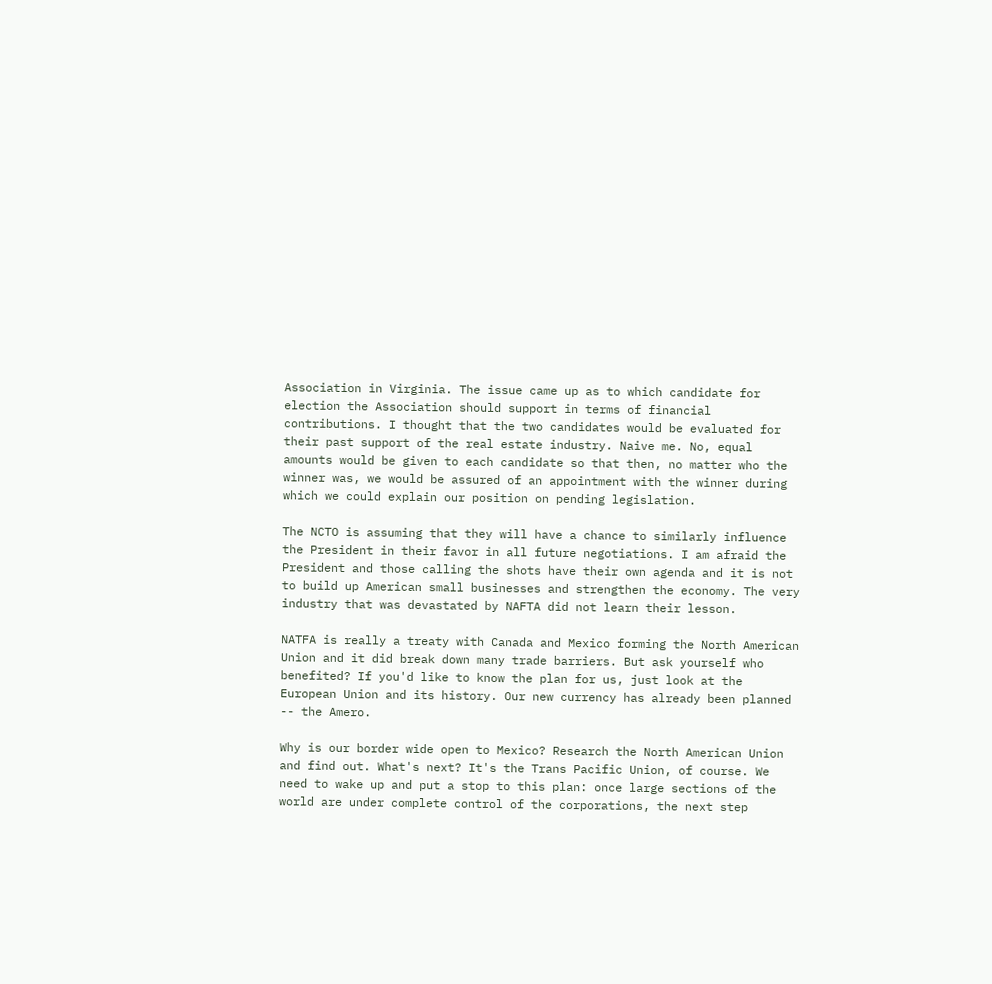Association in Virginia. The issue came up as to which candidate for election the Association should support in terms of financial contributions. I thought that the two candidates would be evaluated for their past support of the real estate industry. Naive me. No, equal amounts would be given to each candidate so that then, no matter who the winner was, we would be assured of an appointment with the winner during which we could explain our position on pending legislation.

The NCTO is assuming that they will have a chance to similarly influence the President in their favor in all future negotiations. I am afraid the President and those calling the shots have their own agenda and it is not to build up American small businesses and strengthen the economy. The very industry that was devastated by NAFTA did not learn their lesson.

NATFA is really a treaty with Canada and Mexico forming the North American Union and it did break down many trade barriers. But ask yourself who benefited? If you'd like to know the plan for us, just look at the European Union and its history. Our new currency has already been planned -- the Amero.

Why is our border wide open to Mexico? Research the North American Union and find out. What's next? It's the Trans Pacific Union, of course. We need to wake up and put a stop to this plan: once large sections of the world are under complete control of the corporations, the next step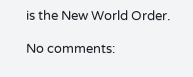is the New World Order.

No comments: